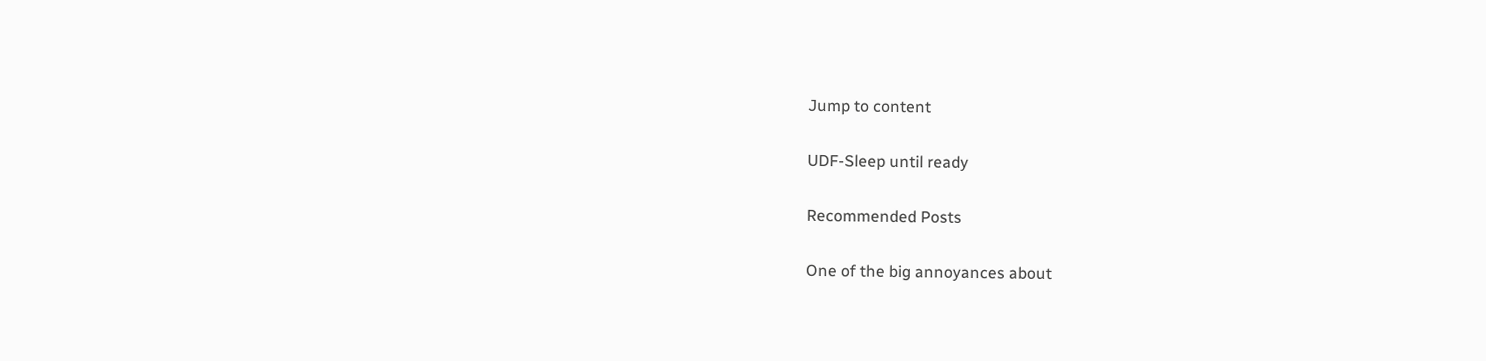Jump to content

UDF-Sleep until ready

Recommended Posts

One of the big annoyances about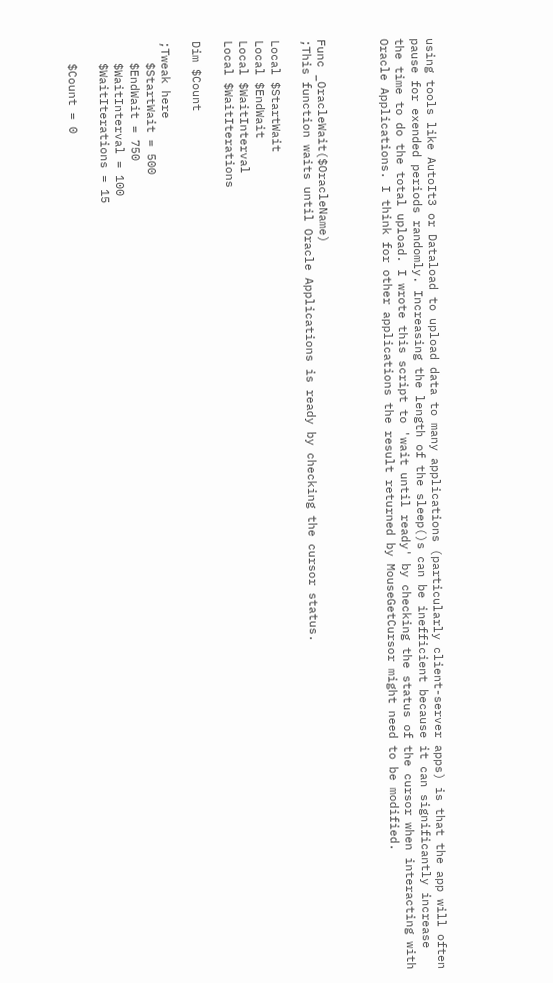using tools like AutoIt3 or Dataload to upload data to many applications (particularly client-server apps) is that the app will often pause for exended periods randomly. Increasing the length of the sleep()s can be inefficient because it can significantly increase the time to do the total upload. I wrote this script to 'wait until ready' by checking the status of the cursor when interacting with Oracle Applications. I think for other applications the result returned by MouseGetCursor might need to be modified.



Func _OracleWait($OracleName)
;This function waits until Oracle Applications is ready by checking the cursor status.

Local $StartWait
Local $EndWait
Local $WaitInterval
Local $WaitIterations

Dim $Count

;Tweak here
   $StartWait = 500
   $EndWait = 750
   $WaitInterval = 100
   $WaitIterations = 15

   $Count = 0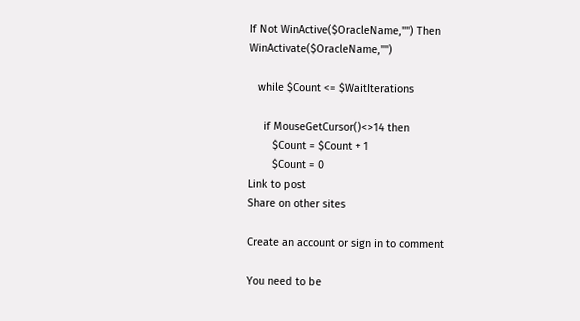If Not WinActive($OracleName,"") Then WinActivate($OracleName,"")

   while $Count <= $WaitIterations

     if MouseGetCursor()<>14 then
        $Count = $Count + 1
        $Count = 0
Link to post
Share on other sites

Create an account or sign in to comment

You need to be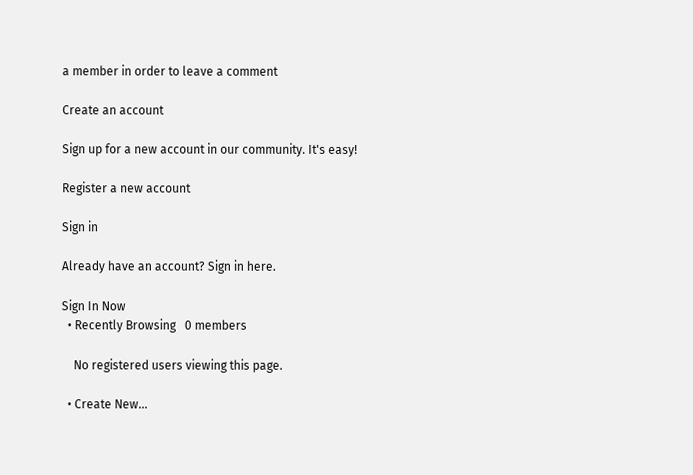a member in order to leave a comment

Create an account

Sign up for a new account in our community. It's easy!

Register a new account

Sign in

Already have an account? Sign in here.

Sign In Now
  • Recently Browsing   0 members

    No registered users viewing this page.

  • Create New...